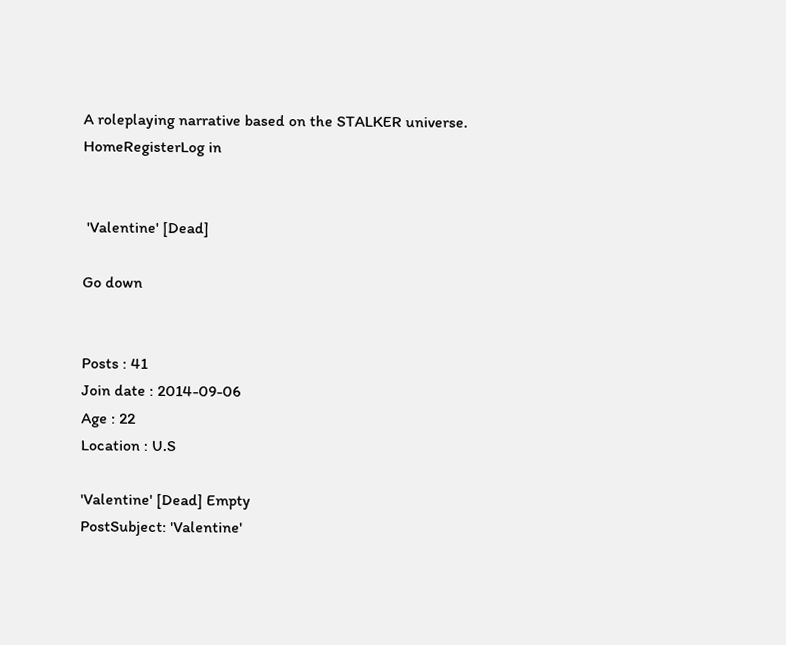A roleplaying narrative based on the STALKER universe.
HomeRegisterLog in


 'Valentine' [Dead]

Go down


Posts : 41
Join date : 2014-09-06
Age : 22
Location : U.S

'Valentine' [Dead] Empty
PostSubject: 'Valentine'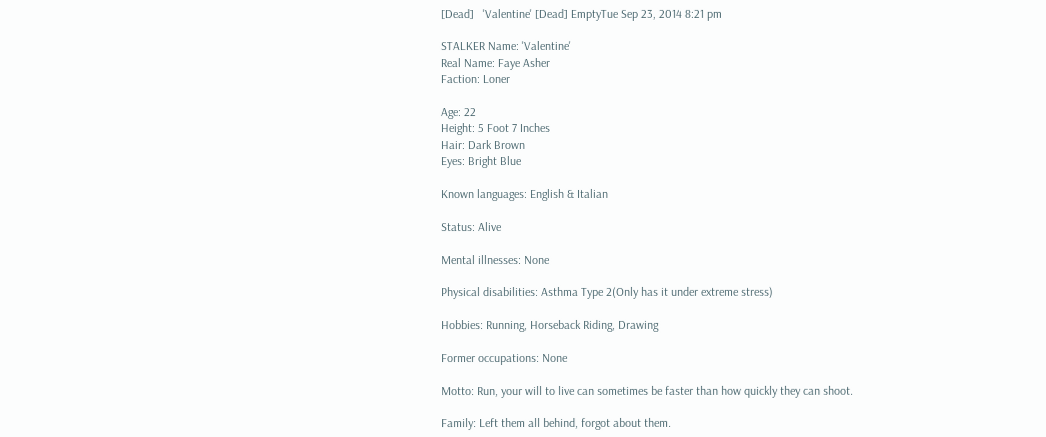[Dead]   'Valentine' [Dead] EmptyTue Sep 23, 2014 8:21 pm

STALKER Name: 'Valentine'
Real Name: Faye Asher
Faction: Loner

Age: 22
Height: 5 Foot 7 Inches
Hair: Dark Brown
Eyes: Bright Blue

Known languages: English & Italian

Status: Alive

Mental illnesses: None

Physical disabilities: Asthma Type 2(Only has it under extreme stress)

Hobbies: Running, Horseback Riding, Drawing

Former occupations: None

Motto: Run, your will to live can sometimes be faster than how quickly they can shoot.

Family: Left them all behind, forgot about them.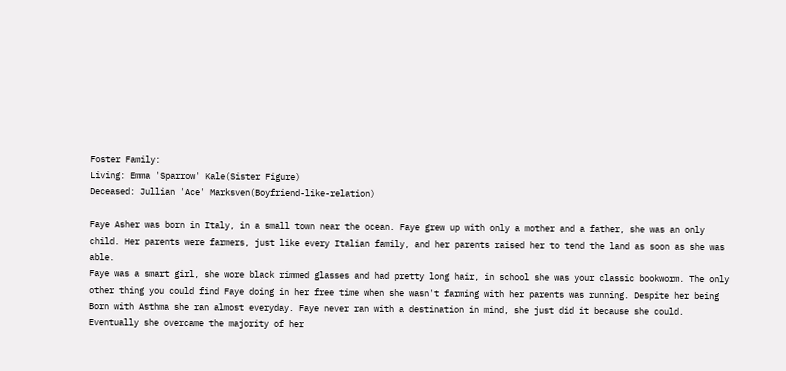Foster Family:
Living: Emma 'Sparrow' Kale(Sister Figure)
Deceased: Jullian 'Ace' Marksven(Boyfriend-like-relation)

Faye Asher was born in Italy, in a small town near the ocean. Faye grew up with only a mother and a father, she was an only child. Her parents were farmers, just like every Italian family, and her parents raised her to tend the land as soon as she was able.
Faye was a smart girl, she wore black rimmed glasses and had pretty long hair, in school she was your classic bookworm. The only other thing you could find Faye doing in her free time when she wasn't farming with her parents was running. Despite her being Born with Asthma she ran almost everyday. Faye never ran with a destination in mind, she just did it because she could. Eventually she overcame the majority of her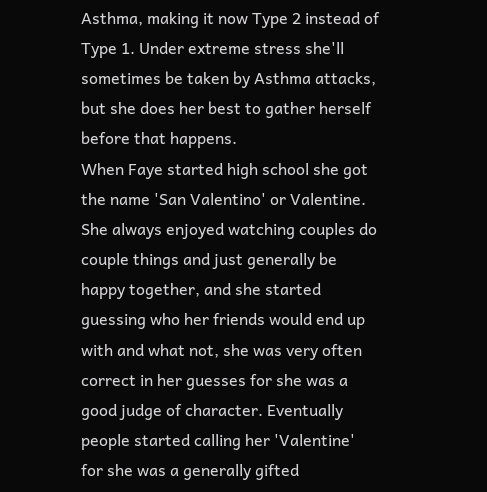Asthma, making it now Type 2 instead of Type 1. Under extreme stress she'll sometimes be taken by Asthma attacks, but she does her best to gather herself before that happens.
When Faye started high school she got the name 'San Valentino' or Valentine. She always enjoyed watching couples do couple things and just generally be happy together, and she started guessing who her friends would end up with and what not, she was very often correct in her guesses for she was a good judge of character. Eventually people started calling her 'Valentine' for she was a generally gifted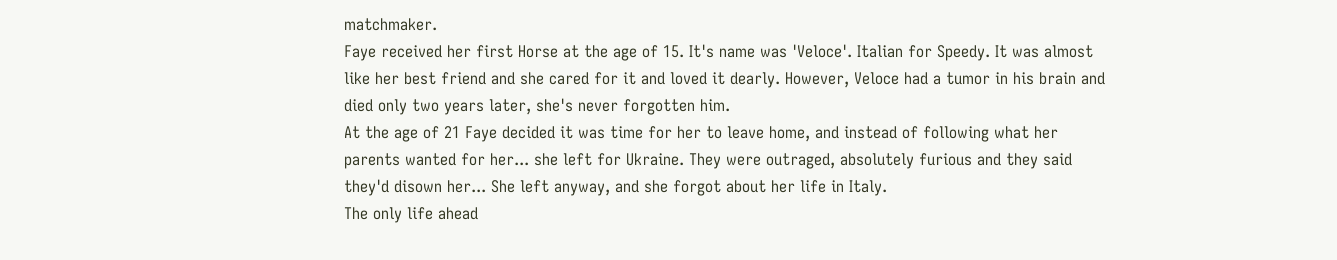matchmaker.
Faye received her first Horse at the age of 15. It's name was 'Veloce'. Italian for Speedy. It was almost like her best friend and she cared for it and loved it dearly. However, Veloce had a tumor in his brain and died only two years later, she's never forgotten him.
At the age of 21 Faye decided it was time for her to leave home, and instead of following what her parents wanted for her... she left for Ukraine. They were outraged, absolutely furious and they said they'd disown her... She left anyway, and she forgot about her life in Italy.
The only life ahead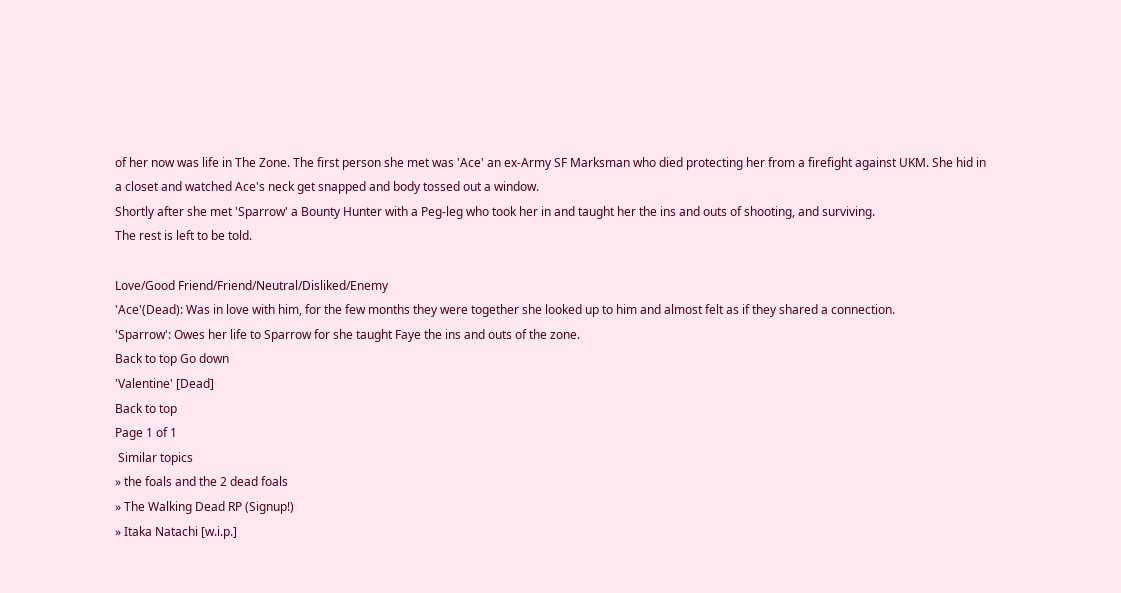of her now was life in The Zone. The first person she met was 'Ace' an ex-Army SF Marksman who died protecting her from a firefight against UKM. She hid in a closet and watched Ace's neck get snapped and body tossed out a window.
Shortly after she met 'Sparrow' a Bounty Hunter with a Peg-leg who took her in and taught her the ins and outs of shooting, and surviving.
The rest is left to be told.

Love/Good Friend/Friend/Neutral/Disliked/Enemy
'Ace'(Dead): Was in love with him, for the few months they were together she looked up to him and almost felt as if they shared a connection.
'Sparrow': Owes her life to Sparrow for she taught Faye the ins and outs of the zone.
Back to top Go down
'Valentine' [Dead]
Back to top
Page 1 of 1
 Similar topics
» the foals and the 2 dead foals
» The Walking Dead RP (Signup!)
» Itaka Natachi [w.i.p.]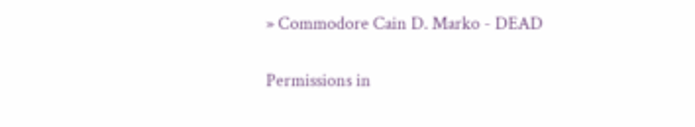» Commodore Cain D. Marko - DEAD

Permissions in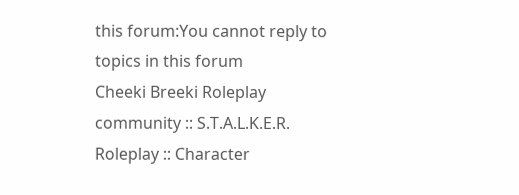this forum:You cannot reply to topics in this forum
Cheeki Breeki Roleplay community :: S.T.A.L.K.E.R. Roleplay :: Character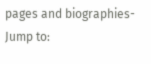pages and biographies-
Jump to: